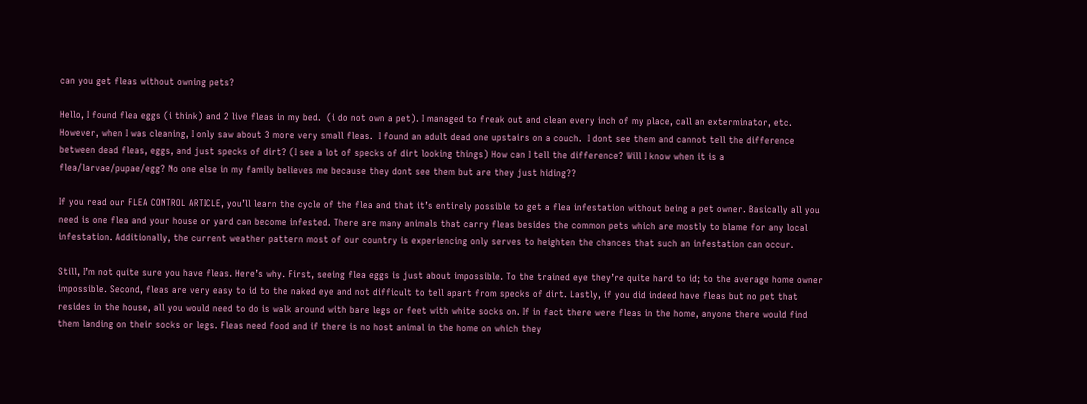can you get fleas without owning pets?

Hello, I found flea eggs (i think) and 2 live fleas in my bed.  (i do not own a pet). I managed to freak out and clean every inch of my place, call an exterminator, etc.  However, when I was cleaning, I only saw about 3 more very small fleas.  I found an adult dead one upstairs on a couch.  I dont see them and cannot tell the difference between dead fleas, eggs, and just specks of dirt? (I see a lot of specks of dirt looking things) How can I tell the difference? Will I know when it is a flea/larvae/pupae/egg? No one else in my family believes me because they dont see them but are they just hiding??

If you read our FLEA CONTROL ARTICLE, you’ll learn the cycle of the flea and that it’s entirely possible to get a flea infestation without being a pet owner. Basically all you need is one flea and your house or yard can become infested. There are many animals that carry fleas besides the common pets which are mostly to blame for any local infestation. Additionally, the current weather pattern most of our country is experiencing only serves to heighten the chances that such an infestation can occur.

Still, I’m not quite sure you have fleas. Here’s why. First, seeing flea eggs is just about impossible. To the trained eye they’re quite hard to id; to the average home owner impossible. Second, fleas are very easy to id to the naked eye and not difficult to tell apart from specks of dirt. Lastly, if you did indeed have fleas but no pet that resides in the house, all you would need to do is walk around with bare legs or feet with white socks on. If in fact there were fleas in the home, anyone there would find them landing on their socks or legs. Fleas need food and if there is no host animal in the home on which they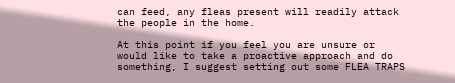can feed, any fleas present will readily attack the people in the home.

At this point if you feel you are unsure or would like to take a proactive approach and do something, I suggest setting out some FLEA TRAPS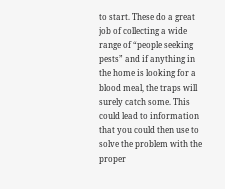to start. These do a great job of collecting a wide range of “people seeking pests” and if anything in the home is looking for a blood meal, the traps will surely catch some. This could lead to information that you could then use to solve the problem with the proper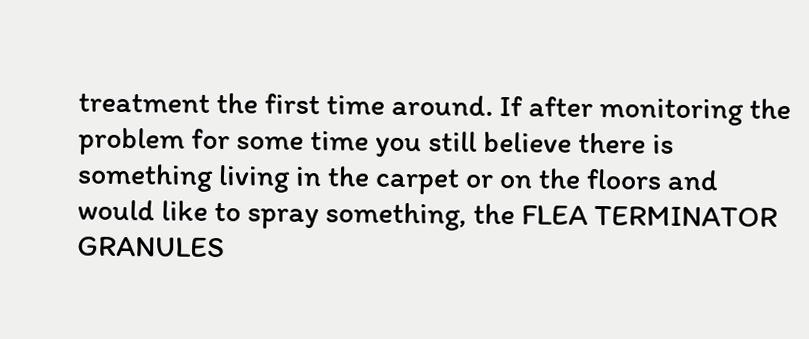treatment the first time around. If after monitoring the problem for some time you still believe there is something living in the carpet or on the floors and would like to spray something, the FLEA TERMINATOR GRANULES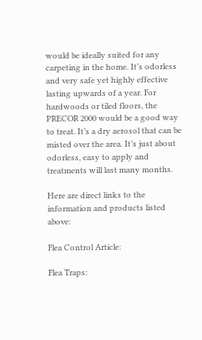would be ideally suited for any carpeting in the home. It’s odorless and very safe yet highly effective lasting upwards of a year. For hardwoods or tiled floors, the PRECOR 2000 would be a good way to treat. It’s a dry aerosol that can be misted over the area. It’s just about odorless, easy to apply and treatments will last many months.

Here are direct links to the information and products listed above:

Flea Control Article:

Flea Traps: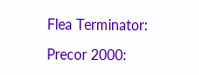Flea Terminator:

Precor 2000: